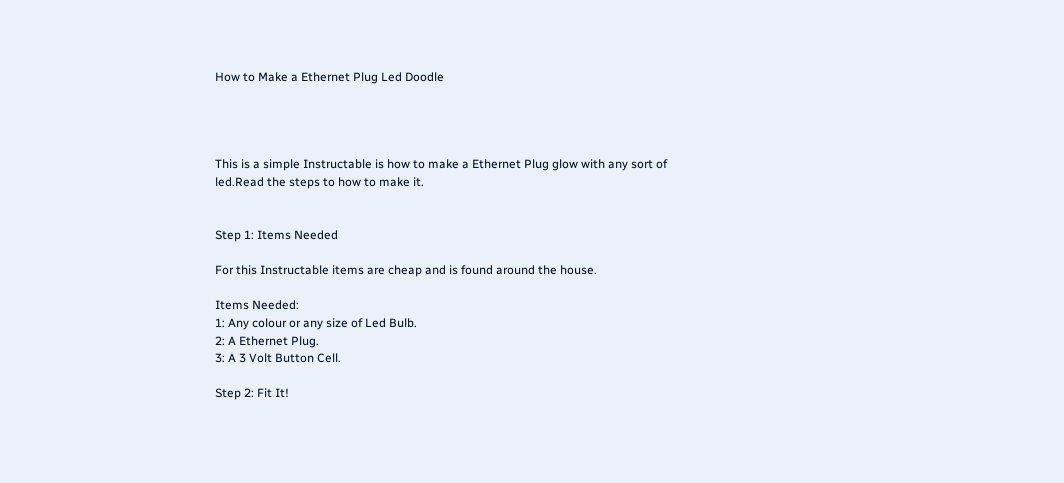How to Make a Ethernet Plug Led Doodle




This is a simple Instructable is how to make a Ethernet Plug glow with any sort of led.Read the steps to how to make it.


Step 1: Items Needed

For this Instructable items are cheap and is found around the house.

Items Needed:
1: Any colour or any size of Led Bulb.
2: A Ethernet Plug.
3: A 3 Volt Button Cell.

Step 2: Fit It!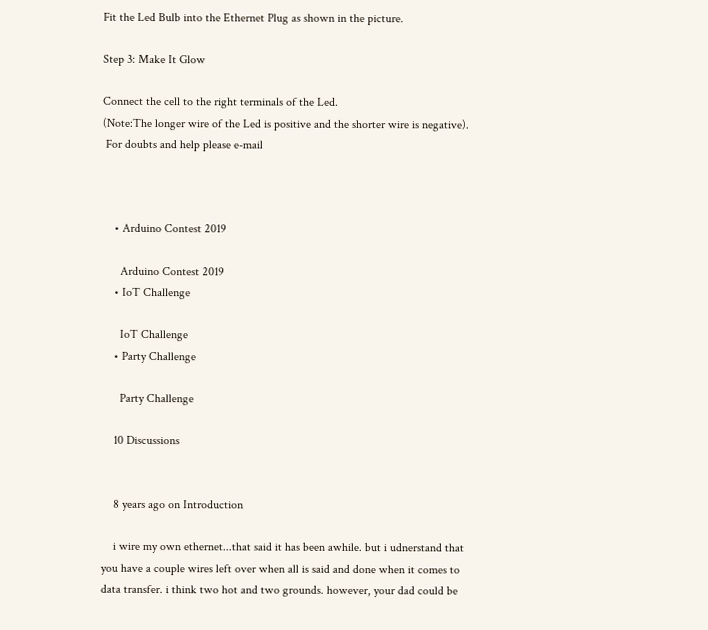Fit the Led Bulb into the Ethernet Plug as shown in the picture.

Step 3: Make It Glow

Connect the cell to the right terminals of the Led.
(Note:The longer wire of the Led is positive and the shorter wire is negative).
 For doubts and help please e-mail



    • Arduino Contest 2019

      Arduino Contest 2019
    • IoT Challenge

      IoT Challenge
    • Party Challenge

      Party Challenge

    10 Discussions


    8 years ago on Introduction

    i wire my own ethernet...that said it has been awhile. but i udnerstand that you have a couple wires left over when all is said and done when it comes to data transfer. i think two hot and two grounds. however, your dad could be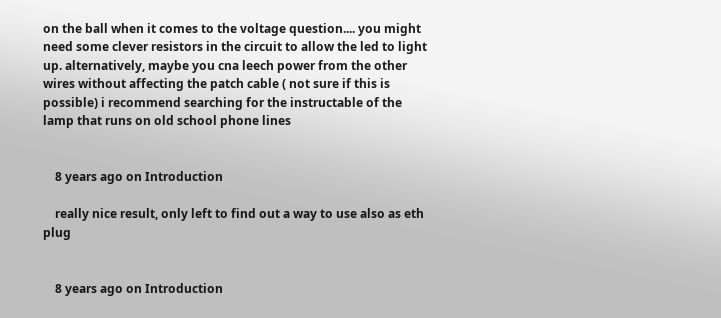on the ball when it comes to the voltage question.... you might need some clever resistors in the circuit to allow the led to light up. alternatively, maybe you cna leech power from the other wires without affecting the patch cable ( not sure if this is possible) i recommend searching for the instructable of the lamp that runs on old school phone lines


    8 years ago on Introduction

    really nice result, only left to find out a way to use also as eth plug


    8 years ago on Introduction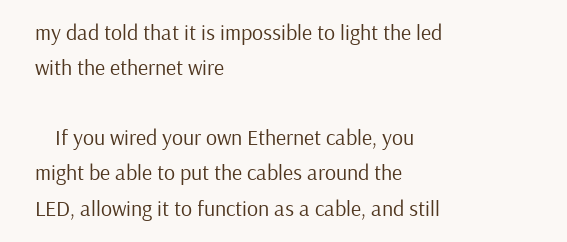my dad told that it is impossible to light the led with the ethernet wire

    If you wired your own Ethernet cable, you might be able to put the cables around the LED, allowing it to function as a cable, and still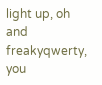light up, oh and freakyqwerty, you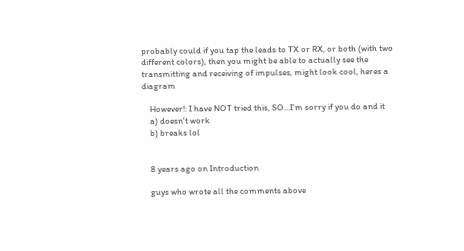probably could if you tap the leads to TX or RX, or both (with two different colors), then you might be able to actually see the transmitting and receiving of impulses, might look cool, heres a diagram

    However!: I have NOT tried this, SO...I'm sorry if you do and it
    a) doesn't work
    b) breaks lol


    8 years ago on Introduction

    guys who wrote all the comments above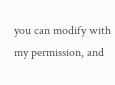you can modify with my permission, and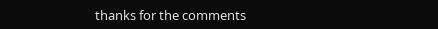thanks for the comments